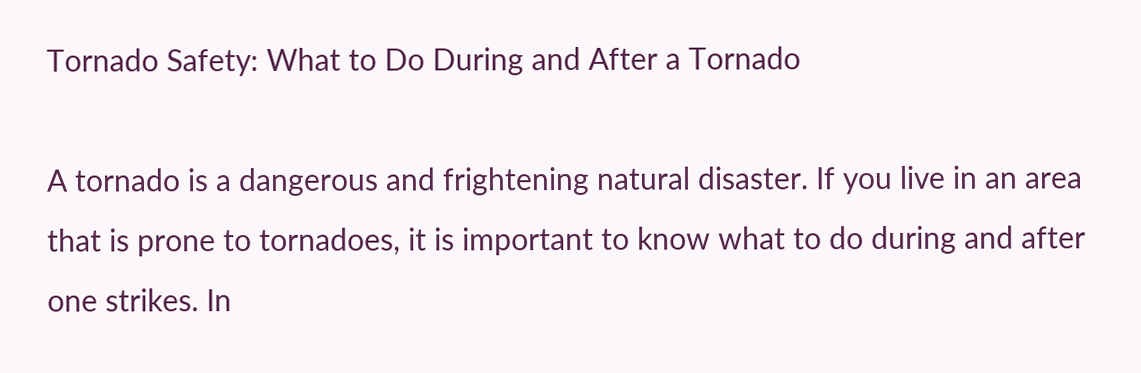Tornado Safety: What to Do During and After a Tornado

A tornado is a dangerous and frightening natural disaster. If you live in an area that is prone to tornadoes, it is important to know what to do during and after one strikes. In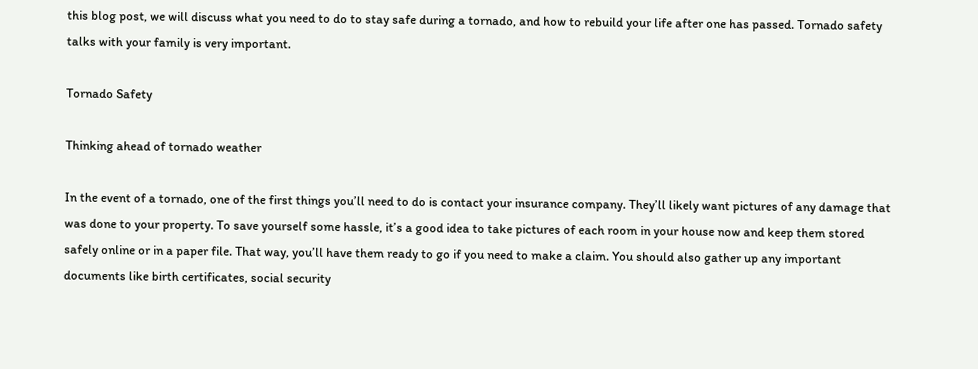this blog post, we will discuss what you need to do to stay safe during a tornado, and how to rebuild your life after one has passed. Tornado safety talks with your family is very important.

Tornado Safety

Thinking ahead of tornado weather

In the event of a tornado, one of the first things you’ll need to do is contact your insurance company. They’ll likely want pictures of any damage that was done to your property. To save yourself some hassle, it’s a good idea to take pictures of each room in your house now and keep them stored safely online or in a paper file. That way, you’ll have them ready to go if you need to make a claim. You should also gather up any important documents like birth certificates, social security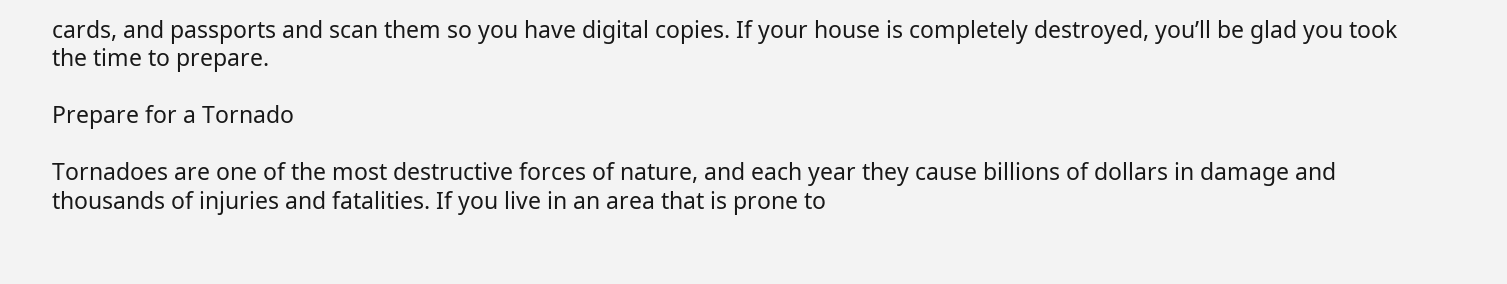cards, and passports and scan them so you have digital copies. If your house is completely destroyed, you’ll be glad you took the time to prepare.

Prepare for a Tornado

Tornadoes are one of the most destructive forces of nature, and each year they cause billions of dollars in damage and thousands of injuries and fatalities. If you live in an area that is prone to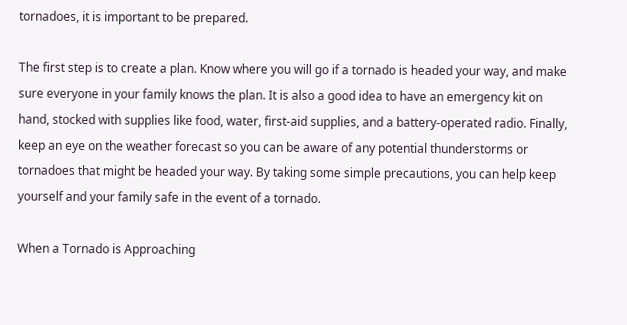tornadoes, it is important to be prepared.

The first step is to create a plan. Know where you will go if a tornado is headed your way, and make sure everyone in your family knows the plan. It is also a good idea to have an emergency kit on hand, stocked with supplies like food, water, first-aid supplies, and a battery-operated radio. Finally, keep an eye on the weather forecast so you can be aware of any potential thunderstorms or tornadoes that might be headed your way. By taking some simple precautions, you can help keep yourself and your family safe in the event of a tornado.

When a Tornado is Approaching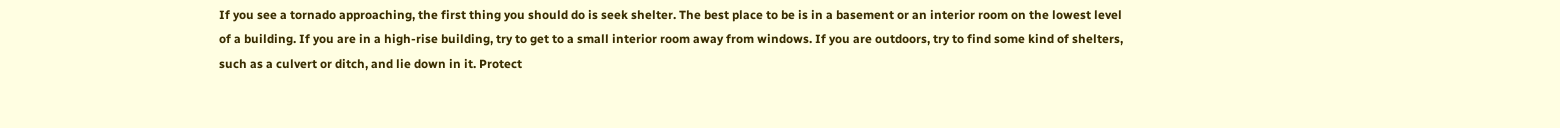If you see a tornado approaching, the first thing you should do is seek shelter. The best place to be is in a basement or an interior room on the lowest level of a building. If you are in a high-rise building, try to get to a small interior room away from windows. If you are outdoors, try to find some kind of shelters, such as a culvert or ditch, and lie down in it. Protect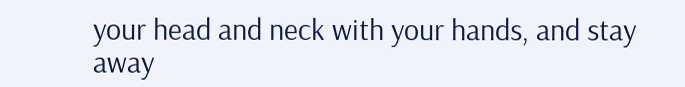your head and neck with your hands, and stay away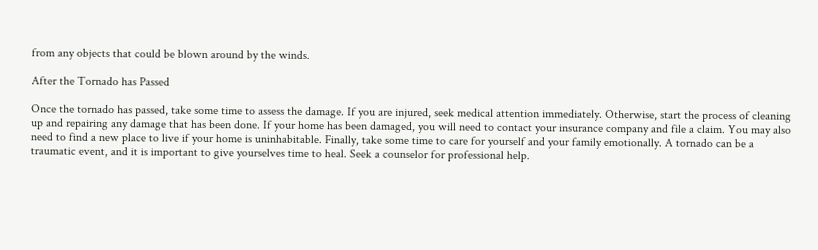from any objects that could be blown around by the winds.

After the Tornado has Passed

Once the tornado has passed, take some time to assess the damage. If you are injured, seek medical attention immediately. Otherwise, start the process of cleaning up and repairing any damage that has been done. If your home has been damaged, you will need to contact your insurance company and file a claim. You may also need to find a new place to live if your home is uninhabitable. Finally, take some time to care for yourself and your family emotionally. A tornado can be a traumatic event, and it is important to give yourselves time to heal. Seek a counselor for professional help.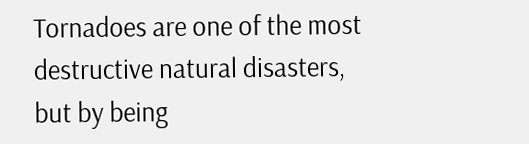Tornadoes are one of the most destructive natural disasters, but by being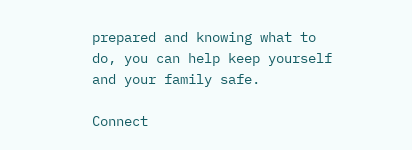prepared and knowing what to do, you can help keep yourself and your family safe.

Connect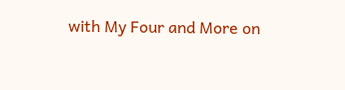with My Four and More on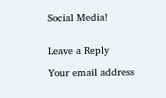Social Media!


Leave a Reply

Your email address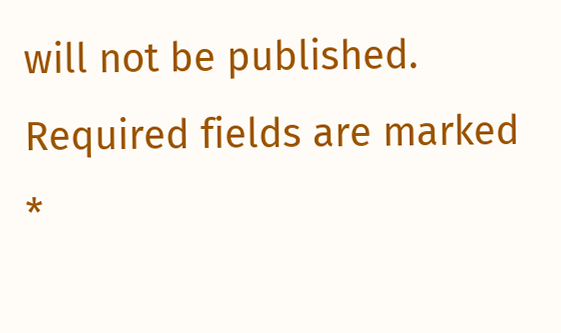will not be published. Required fields are marked *